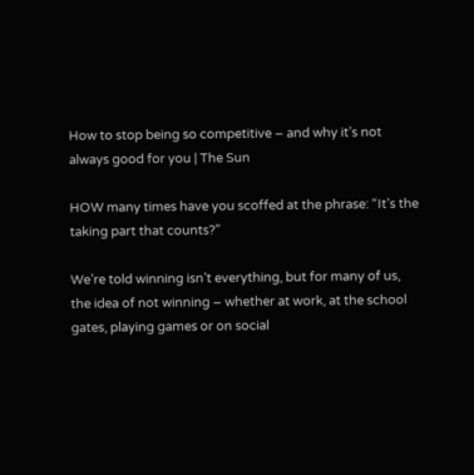How to stop being so competitive – and why it’s not always good for you | The Sun

HOW many times have you scoffed at the phrase: “It’s the taking part that counts?”

We’re told winning isn’t everything, but for many of us, the idea of not winning – whether at work, at the school gates, playing games or on social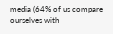media (64% of us compare ourselves with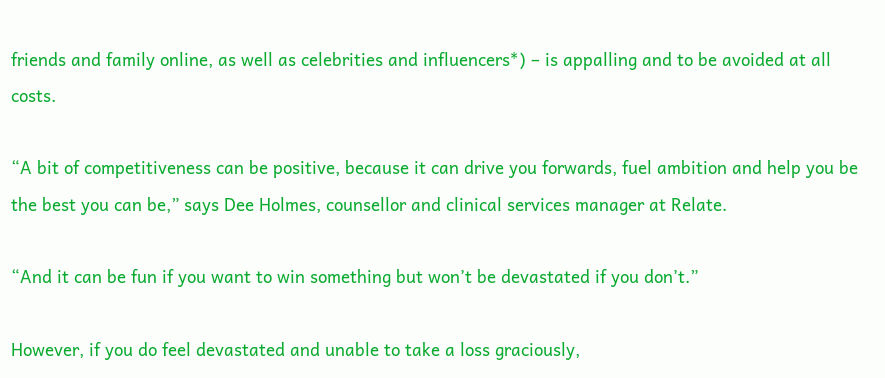friends and family online, as well as celebrities and influencers*) – is appalling and to be avoided at all costs.

“A bit of competitiveness can be positive, because it can drive you forwards, fuel ambition and help you be the best you can be,” says Dee Holmes, counsellor and clinical services manager at Relate.

“And it can be fun if you want to win something but won’t be devastated if you don’t.”

However, if you do feel devastated and unable to take a loss graciously,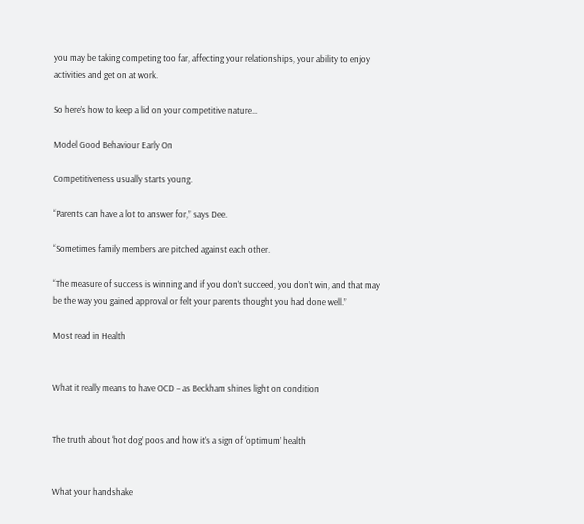you may be taking competing too far, affecting your relationships, your ability to enjoy activities and get on at work.

So here’s how to keep a lid on your competitive nature…

Model Good Behaviour Early On

Competitiveness usually starts young.

“Parents can have a lot to answer for,” says Dee.

“Sometimes family members are pitched against each other.

“The measure of success is winning and if you don’t succeed, you don’t win, and that may be the way you gained approval or felt your parents thought you had done well.”

Most read in Health


What it really means to have OCD – as Beckham shines light on condition


The truth about ‘hot dog’ poos and how it’s a sign of ‘optimum’ health


What your handshake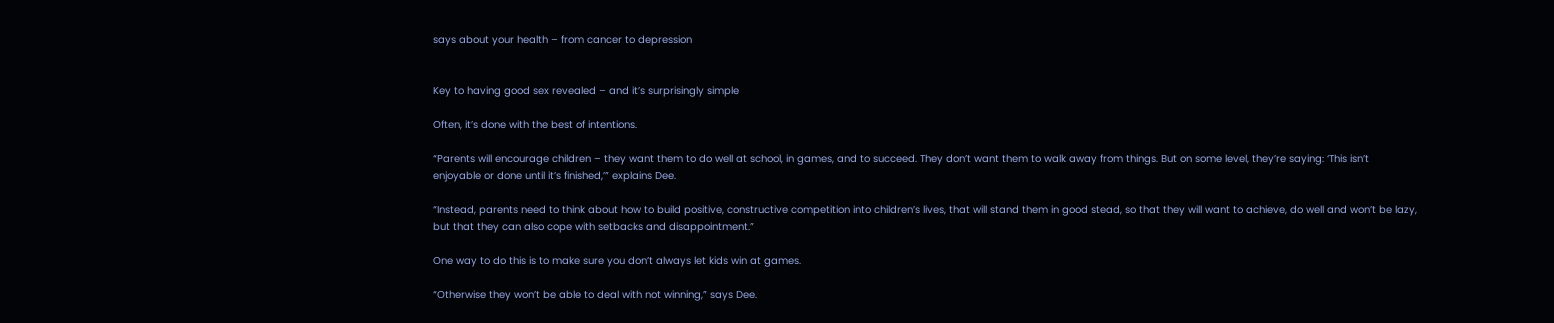says about your health – from cancer to depression


Key to having good sex revealed – and it’s surprisingly simple

Often, it’s done with the best of intentions.

“Parents will encourage children – they want them to do well at school, in games, and to succeed. They don’t want them to walk away from things. But on some level, they’re saying: ‘This isn’t enjoyable or done until it’s finished,’” explains Dee.

“Instead, parents need to think about how to build positive, constructive competition into children’s lives, that will stand them in good stead, so that they will want to achieve, do well and won’t be lazy, but that they can also cope with setbacks and disappointment.”

One way to do this is to make sure you don’t always let kids win at games.

“Otherwise they won’t be able to deal with not winning,” says Dee.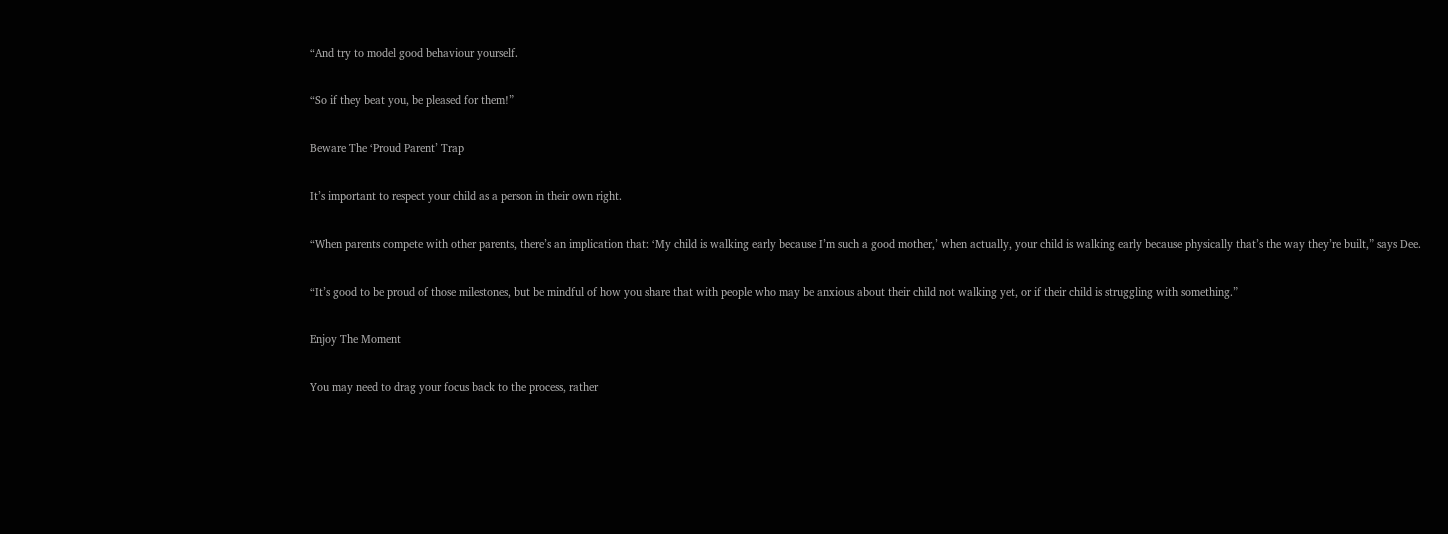“And try to model good behaviour yourself.

“So if they beat you, be pleased for them!”

Beware The ‘Proud Parent’ Trap

It’s important to respect your child as a person in their own right.

“When parents compete with other parents, there’s an implication that: ‘My child is walking early because I’m such a good mother,’ when actually, your child is walking early because physically that’s the way they’re built,” says Dee.

“It’s good to be proud of those milestones, but be mindful of how you share that with people who may be anxious about their child not walking yet, or if their child is struggling with something.”

Enjoy The Moment

You may need to drag your focus back to the process, rather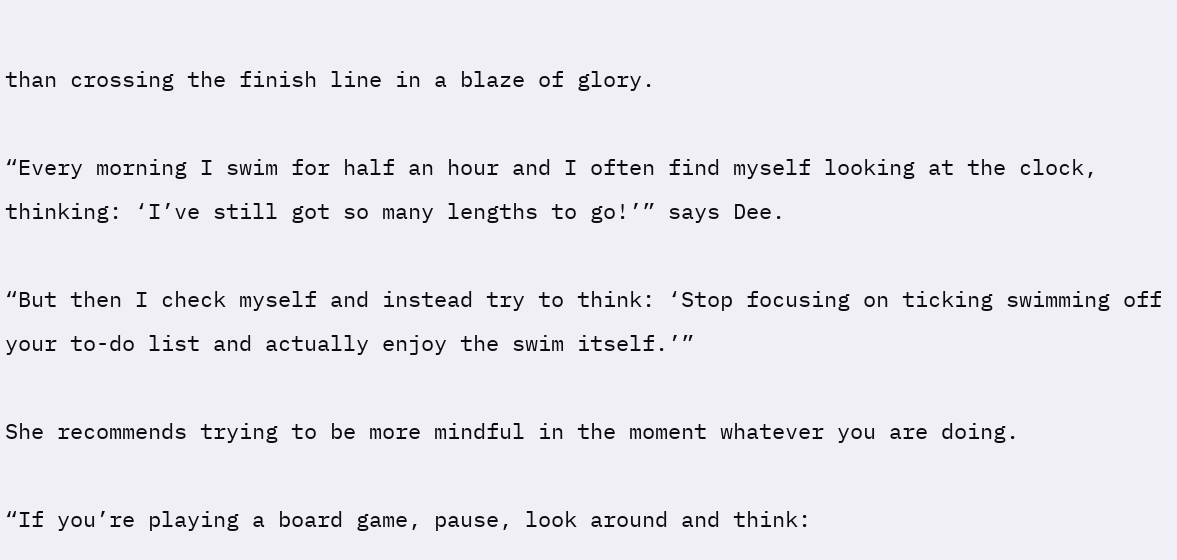than crossing the finish line in a blaze of glory.

“Every morning I swim for half an hour and I often find myself looking at the clock, thinking: ‘I’ve still got so many lengths to go!’” says Dee.

“But then I check myself and instead try to think: ‘Stop focusing on ticking swimming off your to-do list and actually enjoy the swim itself.’”

She recommends trying to be more mindful in the moment whatever you are doing.

“If you’re playing a board game, pause, look around and think: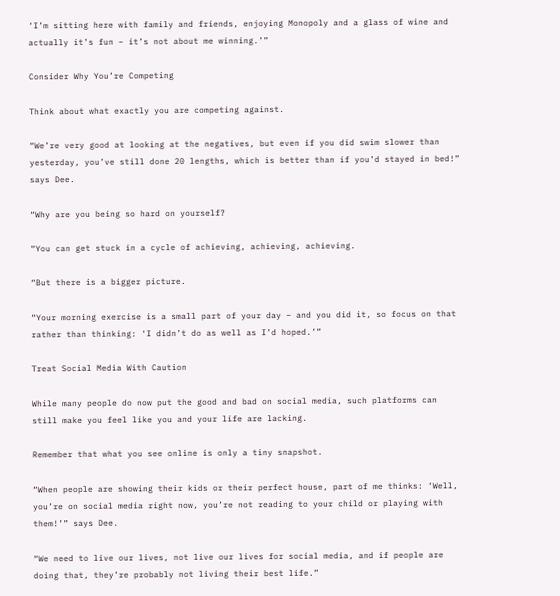‘I’m sitting here with family and friends, enjoying Monopoly and a glass of wine and actually it’s fun – it’s not about me winning.’”

Consider Why You’re Competing

Think about what exactly you are competing against.

“We’re very good at looking at the negatives, but even if you did swim slower than yesterday, you’ve still done 20 lengths, which is better than if you’d stayed in bed!” says Dee.

“Why are you being so hard on yourself?

“You can get stuck in a cycle of achieving, achieving, achieving.

“But there is a bigger picture.

“Your morning exercise is a small part of your day – and you did it, so focus on that rather than thinking: ‘I didn’t do as well as I’d hoped.’”

Treat Social Media With Caution

While many people do now put the good and bad on social media, such platforms can still make you feel like you and your life are lacking.

Remember that what you see online is only a tiny snapshot.

“When people are showing their kids or their perfect house, part of me thinks: ‘Well, you’re on social media right now, you’re not reading to your child or playing with them!’” says Dee.

“We need to live our lives, not live our lives for social media, and if people are doing that, they’re probably not living their best life.”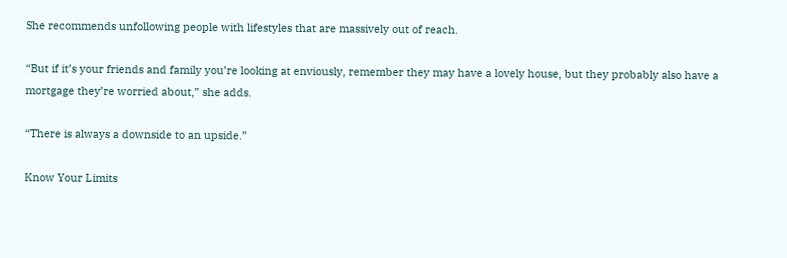She recommends unfollowing people with lifestyles that are massively out of reach.

“But if it’s your friends and family you’re looking at enviously, remember they may have a lovely house, but they probably also have a mortgage they’re worried about,” she adds.

“There is always a downside to an upside.”

Know Your Limits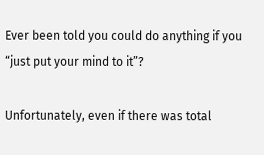Ever been told you could do anything if you “just put your mind to it”?

Unfortunately, even if there was total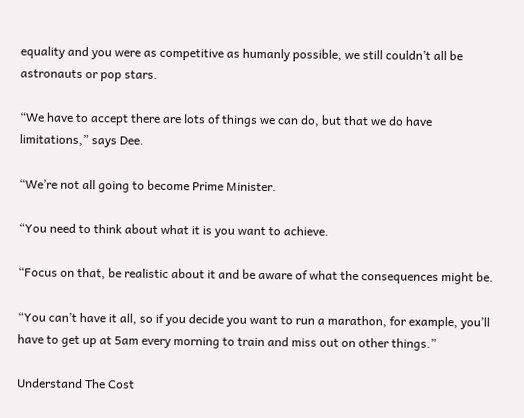equality and you were as competitive as humanly possible, we still couldn’t all be astronauts or pop stars.

“We have to accept there are lots of things we can do, but that we do have limitations,” says Dee.

“We’re not all going to become Prime Minister.

“You need to think about what it is you want to achieve.

“Focus on that, be realistic about it and be aware of what the consequences might be.

“You can’t have it all, so if you decide you want to run a marathon, for example, you’ll have to get up at 5am every morning to train and miss out on other things.”

Understand The Cost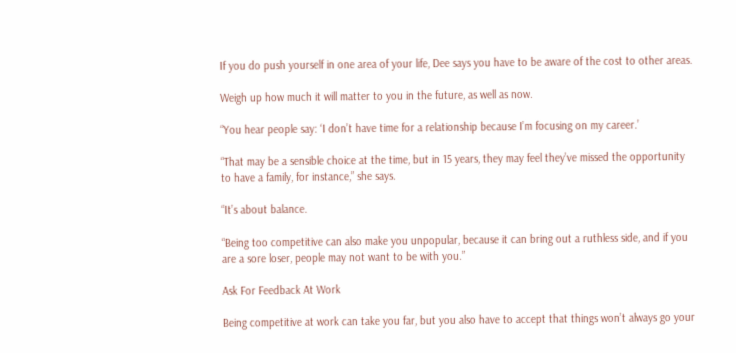If you do push yourself in one area of your life, Dee says you have to be aware of the cost to other areas.

Weigh up how much it will matter to you in the future, as well as now.

“You hear people say: ‘I don’t have time for a relationship because I’m focusing on my career.’

“That may be a sensible choice at the time, but in 15 years, they may feel they’ve missed the opportunity to have a family, for instance,” she says.

“It’s about balance.

“Being too competitive can also make you unpopular, because it can bring out a ruthless side, and if you are a sore loser, people may not want to be with you.”

Ask For Feedback At Work

Being competitive at work can take you far, but you also have to accept that things won’t always go your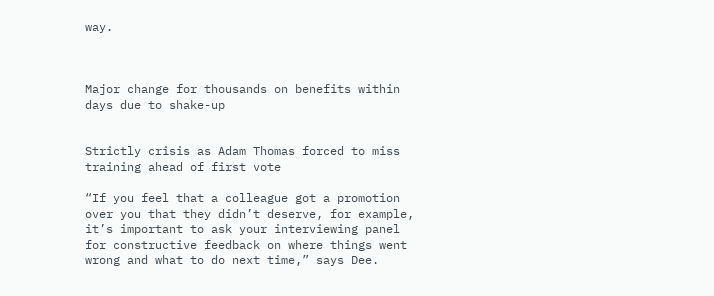way.



Major change for thousands on benefits within days due to shake-up


Strictly crisis as Adam Thomas forced to miss training ahead of first vote

“If you feel that a colleague got a promotion over you that they didn’t deserve, for example, it’s important to ask your interviewing panel for constructive feedback on where things went wrong and what to do next time,” says Dee.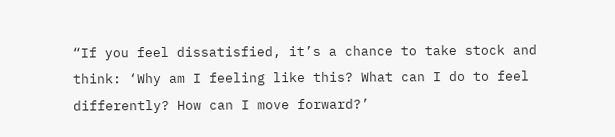“If you feel dissatisfied, it’s a chance to take stock and think: ‘Why am I feeling like this? What can I do to feel differently? How can I move forward?’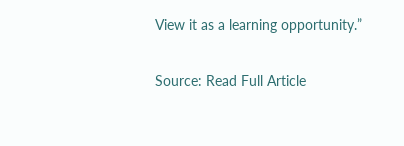View it as a learning opportunity.”

Source: Read Full Article